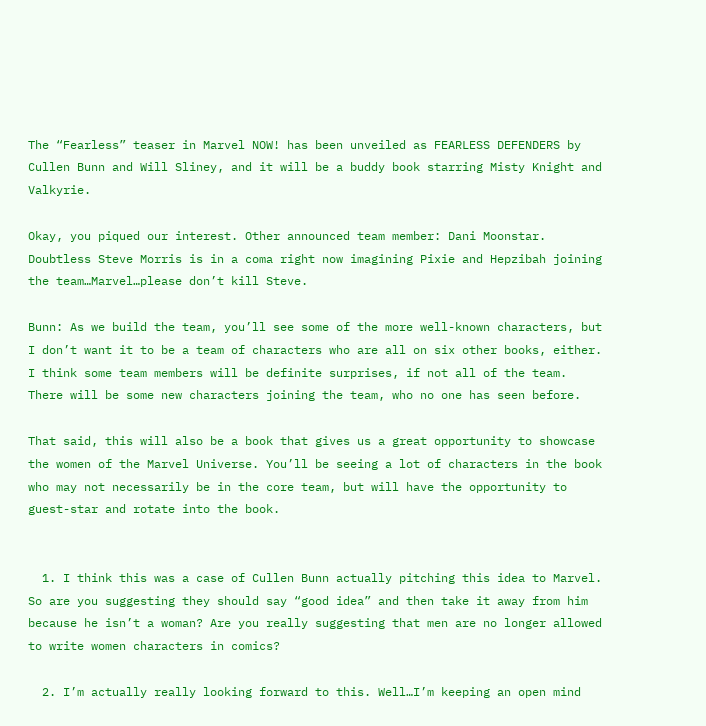The “Fearless” teaser in Marvel NOW! has been unveiled as FEARLESS DEFENDERS by Cullen Bunn and Will Sliney, and it will be a buddy book starring Misty Knight and Valkyrie.

Okay, you piqued our interest. Other announced team member: Dani Moonstar. Doubtless Steve Morris is in a coma right now imagining Pixie and Hepzibah joining the team…Marvel…please don’t kill Steve.

Bunn: As we build the team, you’ll see some of the more well-known characters, but I don’t want it to be a team of characters who are all on six other books, either. I think some team members will be definite surprises, if not all of the team. There will be some new characters joining the team, who no one has seen before.

That said, this will also be a book that gives us a great opportunity to showcase the women of the Marvel Universe. You’ll be seeing a lot of characters in the book who may not necessarily be in the core team, but will have the opportunity to guest-star and rotate into the book.


  1. I think this was a case of Cullen Bunn actually pitching this idea to Marvel. So are you suggesting they should say “good idea” and then take it away from him because he isn’t a woman? Are you really suggesting that men are no longer allowed to write women characters in comics?

  2. I’m actually really looking forward to this. Well…I’m keeping an open mind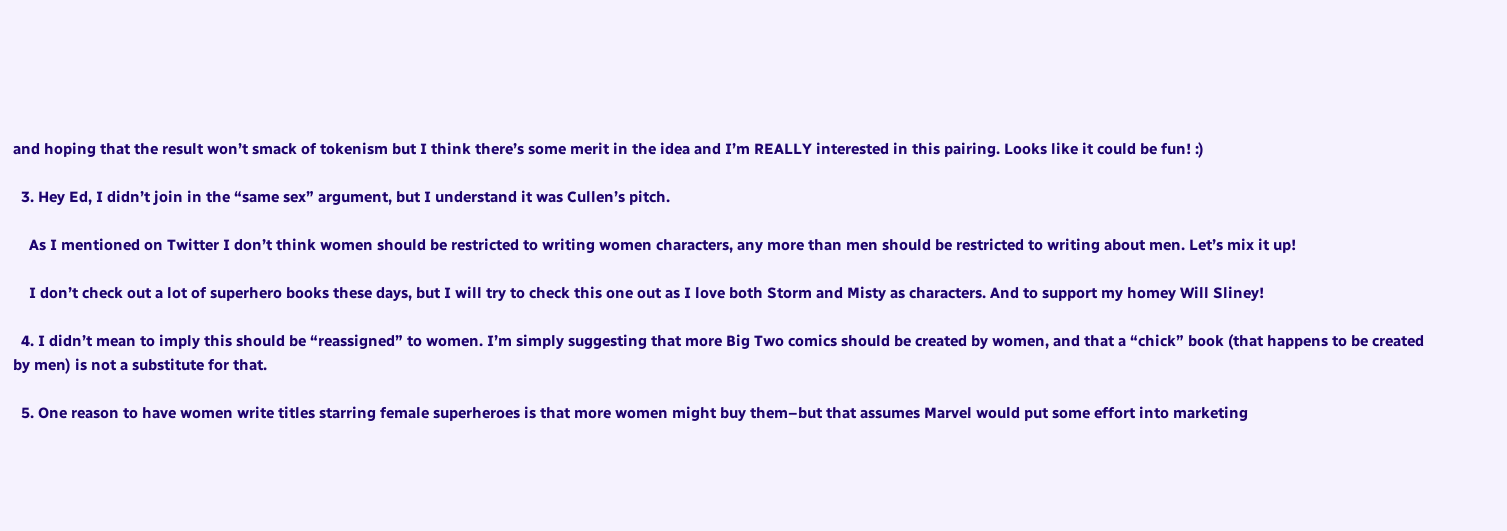and hoping that the result won’t smack of tokenism but I think there’s some merit in the idea and I’m REALLY interested in this pairing. Looks like it could be fun! :)

  3. Hey Ed, I didn’t join in the “same sex” argument, but I understand it was Cullen’s pitch.

    As I mentioned on Twitter I don’t think women should be restricted to writing women characters, any more than men should be restricted to writing about men. Let’s mix it up!

    I don’t check out a lot of superhero books these days, but I will try to check this one out as I love both Storm and Misty as characters. And to support my homey Will Sliney!

  4. I didn’t mean to imply this should be “reassigned” to women. I’m simply suggesting that more Big Two comics should be created by women, and that a “chick” book (that happens to be created by men) is not a substitute for that.

  5. One reason to have women write titles starring female superheroes is that more women might buy them–but that assumes Marvel would put some effort into marketing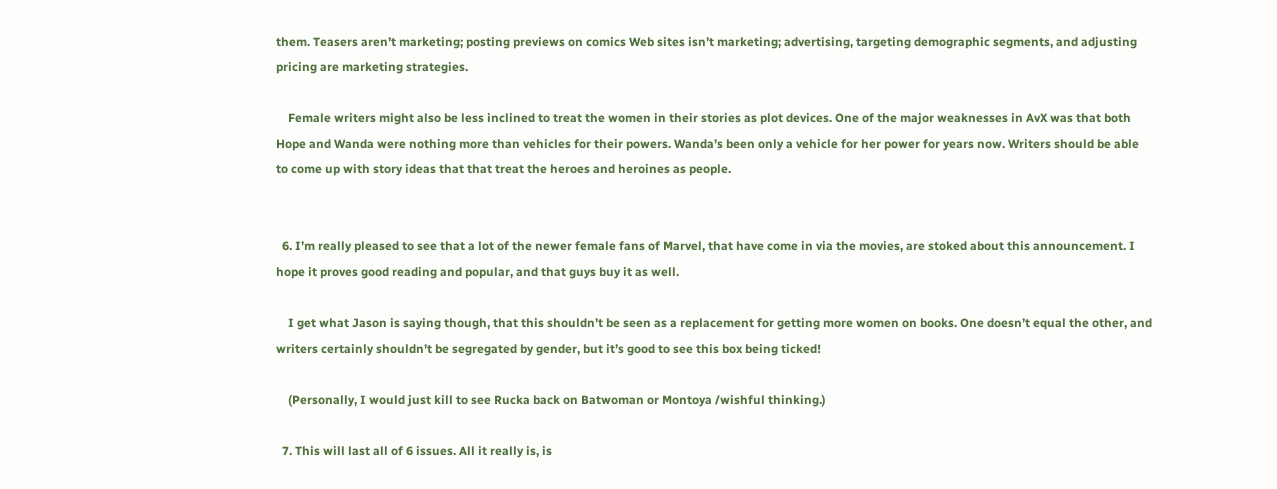them. Teasers aren’t marketing; posting previews on comics Web sites isn’t marketing; advertising, targeting demographic segments, and adjusting pricing are marketing strategies.

    Female writers might also be less inclined to treat the women in their stories as plot devices. One of the major weaknesses in AvX was that both Hope and Wanda were nothing more than vehicles for their powers. Wanda’s been only a vehicle for her power for years now. Writers should be able to come up with story ideas that that treat the heroes and heroines as people.


  6. I’m really pleased to see that a lot of the newer female fans of Marvel, that have come in via the movies, are stoked about this announcement. I hope it proves good reading and popular, and that guys buy it as well.

    I get what Jason is saying though, that this shouldn’t be seen as a replacement for getting more women on books. One doesn’t equal the other, and writers certainly shouldn’t be segregated by gender, but it’s good to see this box being ticked!

    (Personally, I would just kill to see Rucka back on Batwoman or Montoya /wishful thinking.)

  7. This will last all of 6 issues. All it really is, is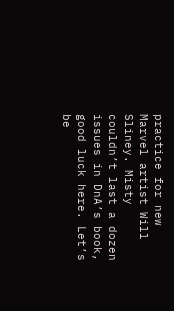practice for new Marvel artist Will Sliney. Misty couldn’t last a dozen issues in DnA’s book, good luck here. Let’s be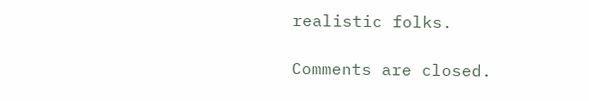realistic folks.

Comments are closed.